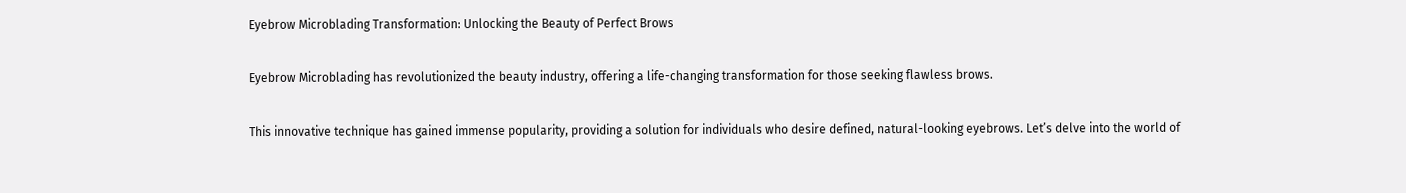Eyebrow Microblading Transformation: Unlocking the Beauty of Perfect Brows

Eyebrow Microblading has revolutionized the beauty industry, offering a life-changing transformation for those seeking flawless brows.

This innovative technique has gained immense popularity, providing a solution for individuals who desire defined, natural-looking eyebrows. Let’s delve into the world of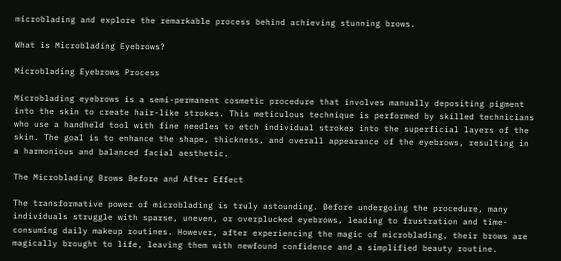microblading and explore the remarkable process behind achieving stunning brows.

What is Microblading Eyebrows?

Microblading Eyebrows Process

Microblading eyebrows is a semi-permanent cosmetic procedure that involves manually depositing pigment into the skin to create hair-like strokes. This meticulous technique is performed by skilled technicians who use a handheld tool with fine needles to etch individual strokes into the superficial layers of the skin. The goal is to enhance the shape, thickness, and overall appearance of the eyebrows, resulting in a harmonious and balanced facial aesthetic.

The Microblading Brows Before and After Effect

The transformative power of microblading is truly astounding. Before undergoing the procedure, many individuals struggle with sparse, uneven, or overplucked eyebrows, leading to frustration and time-consuming daily makeup routines. However, after experiencing the magic of microblading, their brows are magically brought to life, leaving them with newfound confidence and a simplified beauty routine.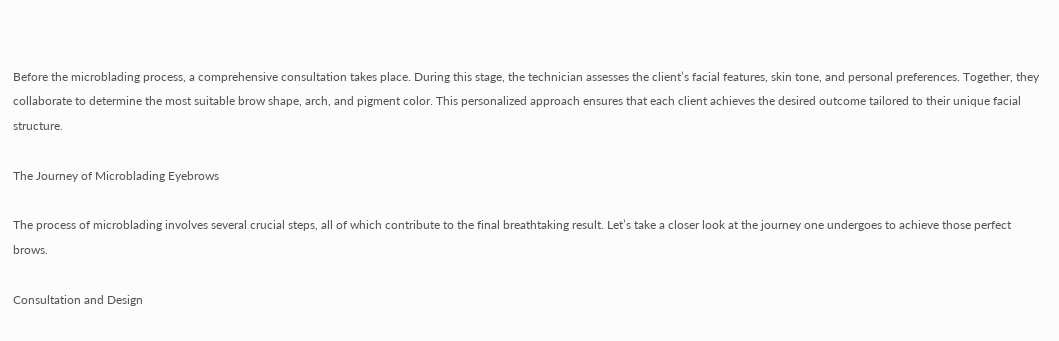Before the microblading process, a comprehensive consultation takes place. During this stage, the technician assesses the client’s facial features, skin tone, and personal preferences. Together, they collaborate to determine the most suitable brow shape, arch, and pigment color. This personalized approach ensures that each client achieves the desired outcome tailored to their unique facial structure.

The Journey of Microblading Eyebrows

The process of microblading involves several crucial steps, all of which contribute to the final breathtaking result. Let’s take a closer look at the journey one undergoes to achieve those perfect brows.

Consultation and Design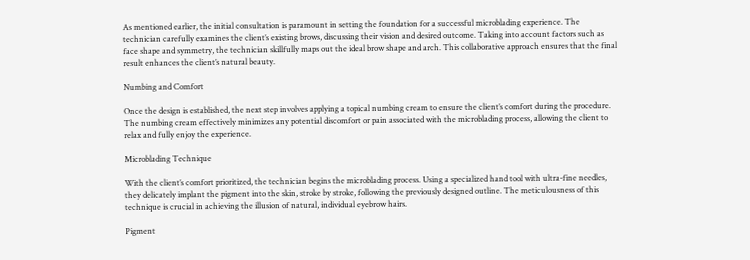As mentioned earlier, the initial consultation is paramount in setting the foundation for a successful microblading experience. The technician carefully examines the client’s existing brows, discussing their vision and desired outcome. Taking into account factors such as face shape and symmetry, the technician skillfully maps out the ideal brow shape and arch. This collaborative approach ensures that the final result enhances the client’s natural beauty.

Numbing and Comfort

Once the design is established, the next step involves applying a topical numbing cream to ensure the client’s comfort during the procedure. The numbing cream effectively minimizes any potential discomfort or pain associated with the microblading process, allowing the client to relax and fully enjoy the experience.

Microblading Technique

With the client’s comfort prioritized, the technician begins the microblading process. Using a specialized hand tool with ultra-fine needles, they delicately implant the pigment into the skin, stroke by stroke, following the previously designed outline. The meticulousness of this technique is crucial in achieving the illusion of natural, individual eyebrow hairs.

Pigment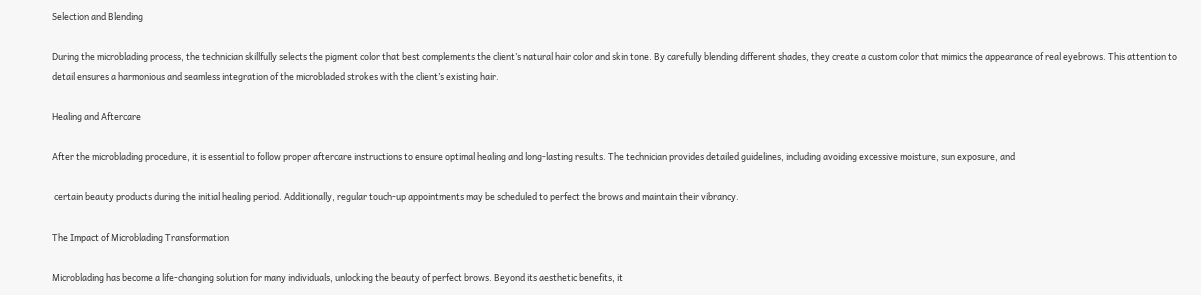Selection and Blending

During the microblading process, the technician skillfully selects the pigment color that best complements the client’s natural hair color and skin tone. By carefully blending different shades, they create a custom color that mimics the appearance of real eyebrows. This attention to detail ensures a harmonious and seamless integration of the microbladed strokes with the client’s existing hair.

Healing and Aftercare

After the microblading procedure, it is essential to follow proper aftercare instructions to ensure optimal healing and long-lasting results. The technician provides detailed guidelines, including avoiding excessive moisture, sun exposure, and

 certain beauty products during the initial healing period. Additionally, regular touch-up appointments may be scheduled to perfect the brows and maintain their vibrancy.

The Impact of Microblading Transformation

Microblading has become a life-changing solution for many individuals, unlocking the beauty of perfect brows. Beyond its aesthetic benefits, it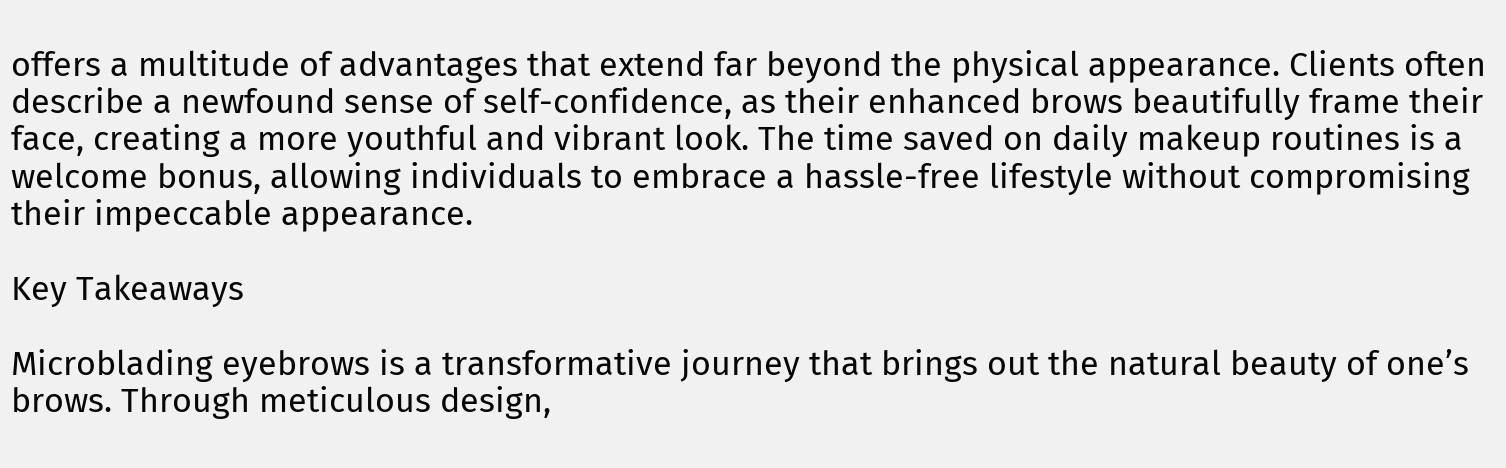offers a multitude of advantages that extend far beyond the physical appearance. Clients often describe a newfound sense of self-confidence, as their enhanced brows beautifully frame their face, creating a more youthful and vibrant look. The time saved on daily makeup routines is a welcome bonus, allowing individuals to embrace a hassle-free lifestyle without compromising their impeccable appearance.

Key Takeaways

Microblading eyebrows is a transformative journey that brings out the natural beauty of one’s brows. Through meticulous design,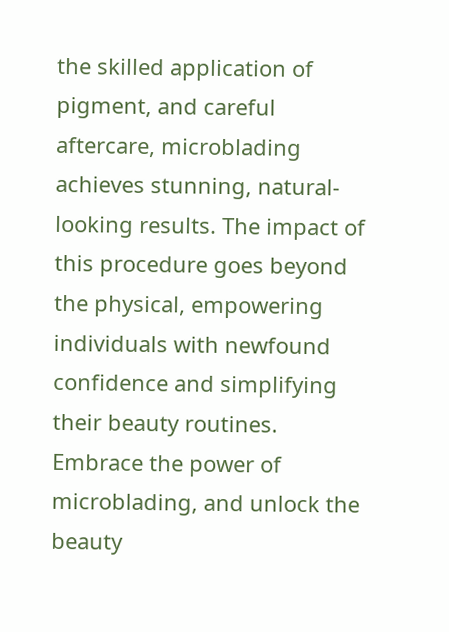the skilled application of pigment, and careful aftercare, microblading achieves stunning, natural-looking results. The impact of this procedure goes beyond the physical, empowering individuals with newfound confidence and simplifying their beauty routines. Embrace the power of microblading, and unlock the beauty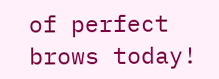of perfect brows today!